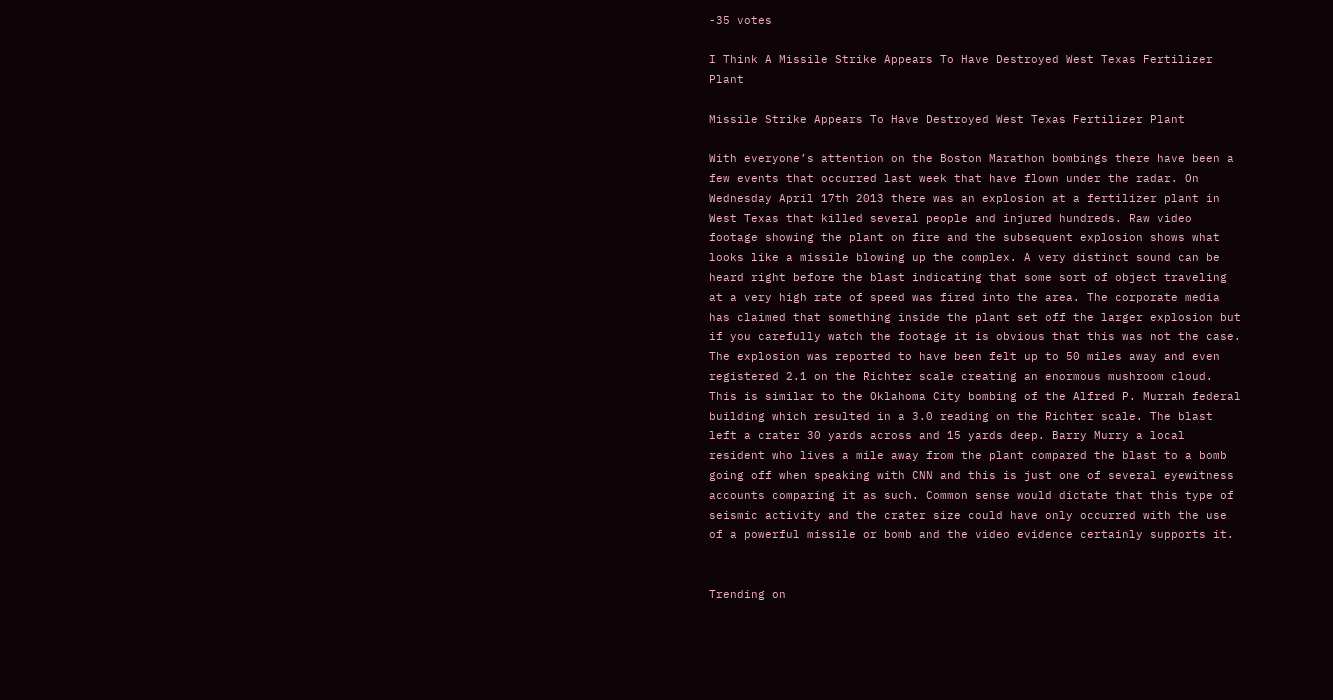-35 votes

I Think A Missile Strike Appears To Have Destroyed West Texas Fertilizer Plant

Missile Strike Appears To Have Destroyed West Texas Fertilizer Plant

With everyone’s attention on the Boston Marathon bombings there have been a few events that occurred last week that have flown under the radar. On Wednesday April 17th 2013 there was an explosion at a fertilizer plant in West Texas that killed several people and injured hundreds. Raw video footage showing the plant on fire and the subsequent explosion shows what looks like a missile blowing up the complex. A very distinct sound can be heard right before the blast indicating that some sort of object traveling at a very high rate of speed was fired into the area. The corporate media has claimed that something inside the plant set off the larger explosion but if you carefully watch the footage it is obvious that this was not the case. The explosion was reported to have been felt up to 50 miles away and even registered 2.1 on the Richter scale creating an enormous mushroom cloud. This is similar to the Oklahoma City bombing of the Alfred P. Murrah federal building which resulted in a 3.0 reading on the Richter scale. The blast left a crater 30 yards across and 15 yards deep. Barry Murry a local resident who lives a mile away from the plant compared the blast to a bomb going off when speaking with CNN and this is just one of several eyewitness accounts comparing it as such. Common sense would dictate that this type of seismic activity and the crater size could have only occurred with the use of a powerful missile or bomb and the video evidence certainly supports it.


Trending on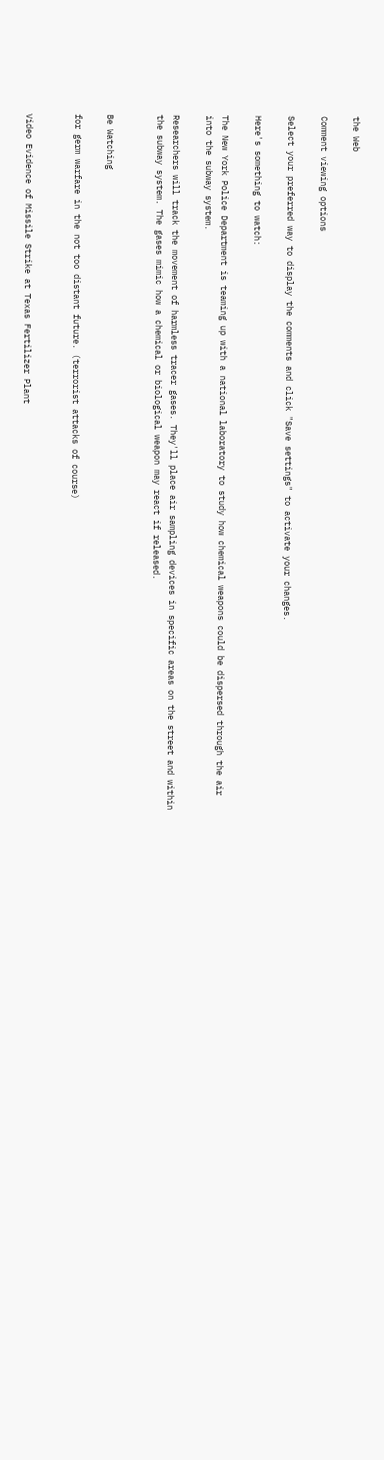the Web

Comment viewing options

Select your preferred way to display the comments and click "Save settings" to activate your changes.

Here's something to watch:

The New York Police Department is teaming up with a national laboratory to study how chemical weapons could be dispersed through the air into the subway system.

Researchers will track the movement of harmless tracer gases. They'll place air sampling devices in specific areas on the street and within the subway system. The gases mimic how a chemical or biological weapon may react if released.


Be Watching

for germ warfare in the not too distant future. (terrorist attacks of course)


Video Evidence of Missile Strike at Texas Fertilizer Plant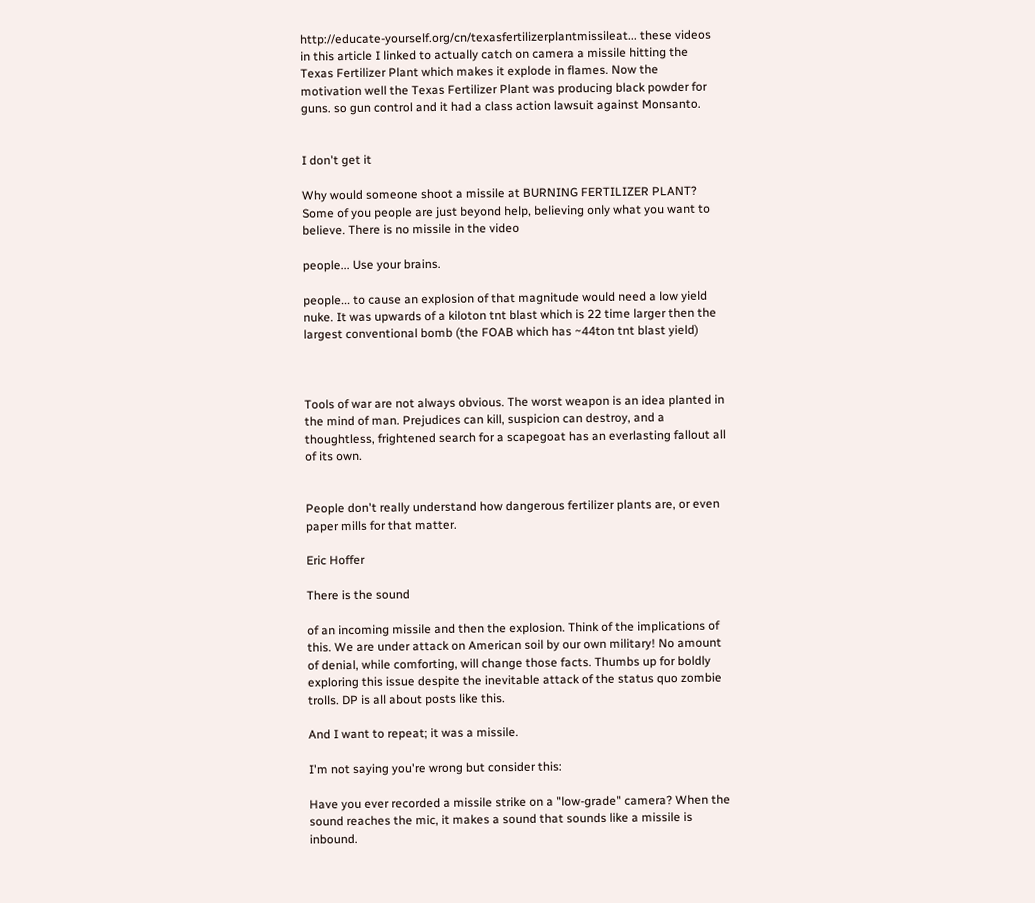http://educate-yourself.org/cn/texasfertilizerplantmissileat... these videos in this article I linked to actually catch on camera a missile hitting the Texas Fertilizer Plant which makes it explode in flames. Now the motivation well the Texas Fertilizer Plant was producing black powder for guns. so gun control and it had a class action lawsuit against Monsanto.


I don't get it

Why would someone shoot a missile at BURNING FERTILIZER PLANT? Some of you people are just beyond help, believing only what you want to believe. There is no missile in the video

people... Use your brains.

people... to cause an explosion of that magnitude would need a low yield nuke. It was upwards of a kiloton tnt blast which is 22 time larger then the largest conventional bomb (the FOAB which has ~44ton tnt blast yield)



Tools of war are not always obvious. The worst weapon is an idea planted in the mind of man. Prejudices can kill, suspicion can destroy, and a thoughtless, frightened search for a scapegoat has an everlasting fallout all of its own.


People don't really understand how dangerous fertilizer plants are, or even paper mills for that matter.

Eric Hoffer

There is the sound

of an incoming missile and then the explosion. Think of the implications of this. We are under attack on American soil by our own military! No amount of denial, while comforting, will change those facts. Thumbs up for boldly exploring this issue despite the inevitable attack of the status quo zombie trolls. DP is all about posts like this.

And I want to repeat; it was a missile.

I'm not saying you're wrong but consider this:

Have you ever recorded a missile strike on a "low-grade" camera? When the sound reaches the mic, it makes a sound that sounds like a missile is inbound.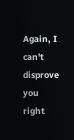Again, I can't disprove you right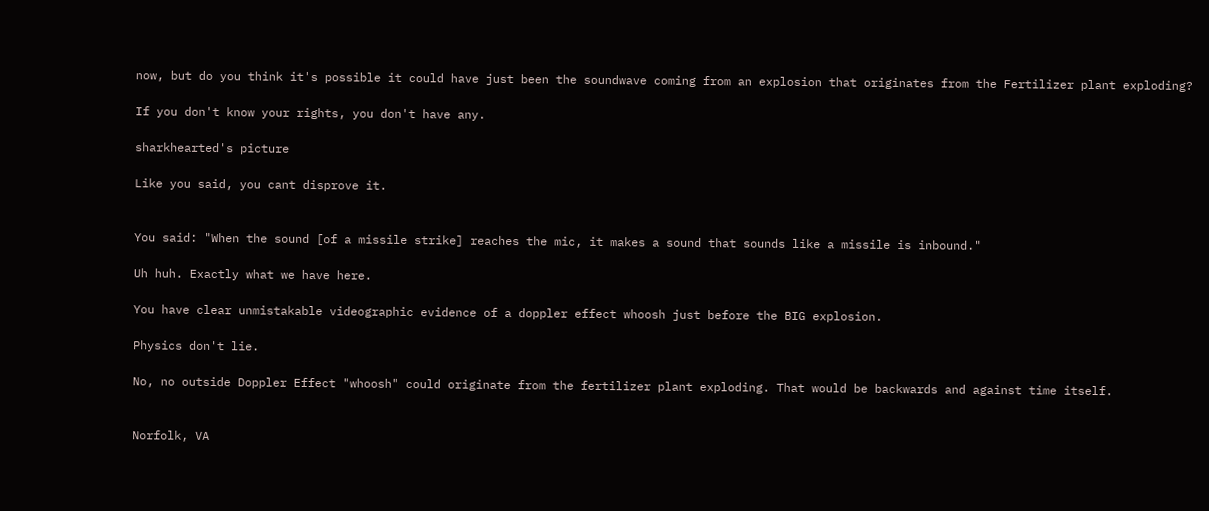now, but do you think it's possible it could have just been the soundwave coming from an explosion that originates from the Fertilizer plant exploding?

If you don't know your rights, you don't have any.

sharkhearted's picture

Like you said, you cant disprove it.


You said: "When the sound [of a missile strike] reaches the mic, it makes a sound that sounds like a missile is inbound."

Uh huh. Exactly what we have here.

You have clear unmistakable videographic evidence of a doppler effect whoosh just before the BIG explosion.

Physics don't lie.

No, no outside Doppler Effect "whoosh" could originate from the fertilizer plant exploding. That would be backwards and against time itself.


Norfolk, VA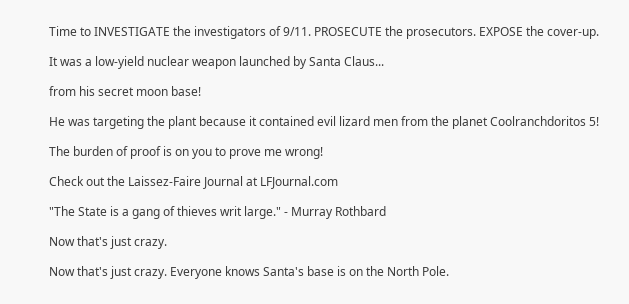Time to INVESTIGATE the investigators of 9/11. PROSECUTE the prosecutors. EXPOSE the cover-up.

It was a low-yield nuclear weapon launched by Santa Claus...

from his secret moon base!

He was targeting the plant because it contained evil lizard men from the planet Coolranchdoritos 5!

The burden of proof is on you to prove me wrong!

Check out the Laissez-Faire Journal at LFJournal.com

"The State is a gang of thieves writ large." - Murray Rothbard

Now that's just crazy.

Now that's just crazy. Everyone knows Santa's base is on the North Pole.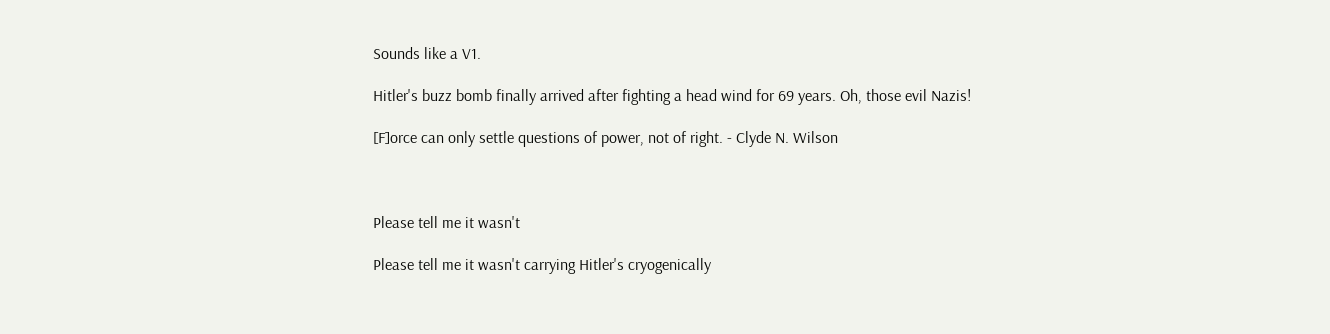Sounds like a V1.

Hitler's buzz bomb finally arrived after fighting a head wind for 69 years. Oh, those evil Nazis!

[F]orce can only settle questions of power, not of right. - Clyde N. Wilson



Please tell me it wasn't

Please tell me it wasn't carrying Hitler's cryogenically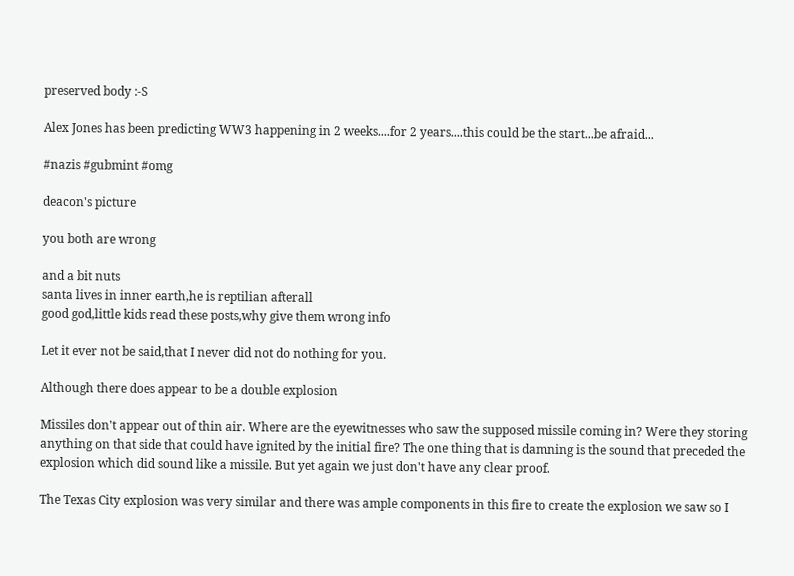preserved body :-S

Alex Jones has been predicting WW3 happening in 2 weeks....for 2 years....this could be the start...be afraid...

#nazis #gubmint #omg

deacon's picture

you both are wrong

and a bit nuts
santa lives in inner earth,he is reptilian afterall
good god,little kids read these posts,why give them wrong info

Let it ever not be said,that I never did not do nothing for you.

Although there does appear to be a double explosion

Missiles don't appear out of thin air. Where are the eyewitnesses who saw the supposed missile coming in? Were they storing anything on that side that could have ignited by the initial fire? The one thing that is damning is the sound that preceded the explosion which did sound like a missile. But yet again we just don't have any clear proof.

The Texas City explosion was very similar and there was ample components in this fire to create the explosion we saw so I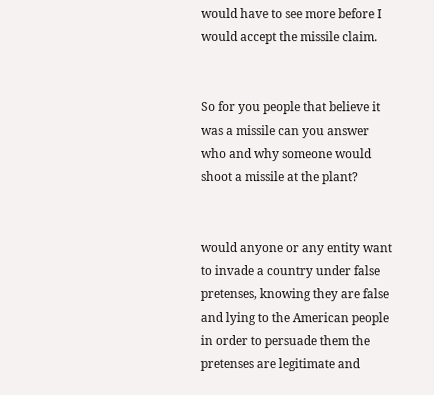would have to see more before I would accept the missile claim.


So for you people that believe it was a missile can you answer who and why someone would shoot a missile at the plant?


would anyone or any entity want to invade a country under false pretenses, knowing they are false and lying to the American people in order to persuade them the pretenses are legitimate and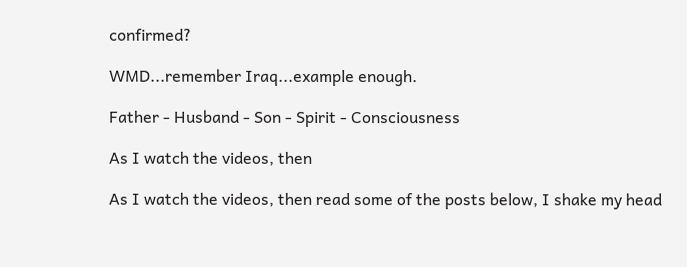confirmed?

WMD...remember Iraq...example enough.

Father - Husband - Son - Spirit - Consciousness

As I watch the videos, then

As I watch the videos, then read some of the posts below, I shake my head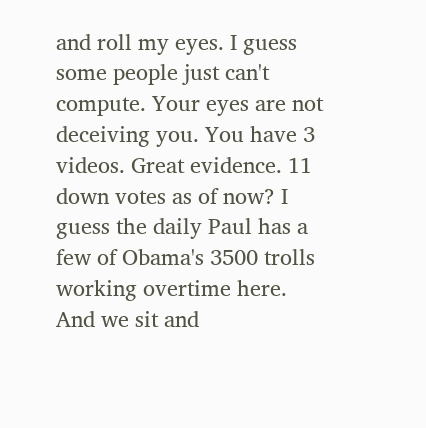and roll my eyes. I guess some people just can't compute. Your eyes are not deceiving you. You have 3 videos. Great evidence. 11 down votes as of now? I guess the daily Paul has a few of Obama's 3500 trolls working overtime here. And we sit and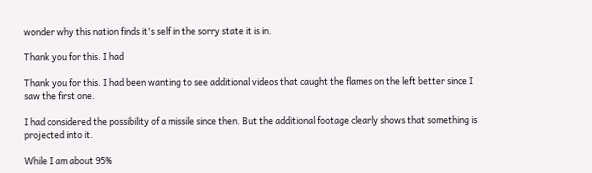wonder why this nation finds it's self in the sorry state it is in.

Thank you for this. I had

Thank you for this. I had been wanting to see additional videos that caught the flames on the left better since I saw the first one.

I had considered the possibility of a missile since then. But the additional footage clearly shows that something is projected into it.

While I am about 95%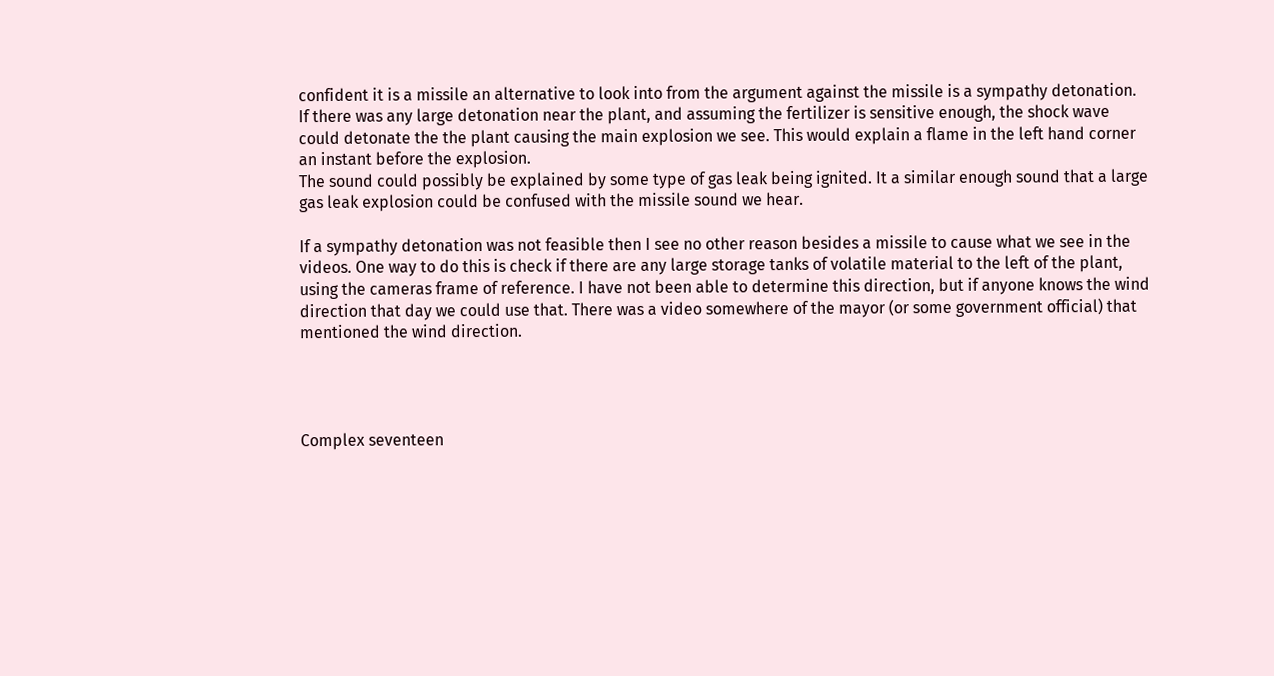confident it is a missile an alternative to look into from the argument against the missile is a sympathy detonation. If there was any large detonation near the plant, and assuming the fertilizer is sensitive enough, the shock wave could detonate the the plant causing the main explosion we see. This would explain a flame in the left hand corner an instant before the explosion.
The sound could possibly be explained by some type of gas leak being ignited. It a similar enough sound that a large gas leak explosion could be confused with the missile sound we hear.

If a sympathy detonation was not feasible then I see no other reason besides a missile to cause what we see in the videos. One way to do this is check if there are any large storage tanks of volatile material to the left of the plant, using the cameras frame of reference. I have not been able to determine this direction, but if anyone knows the wind direction that day we could use that. There was a video somewhere of the mayor (or some government official) that mentioned the wind direction.




Complex seventeen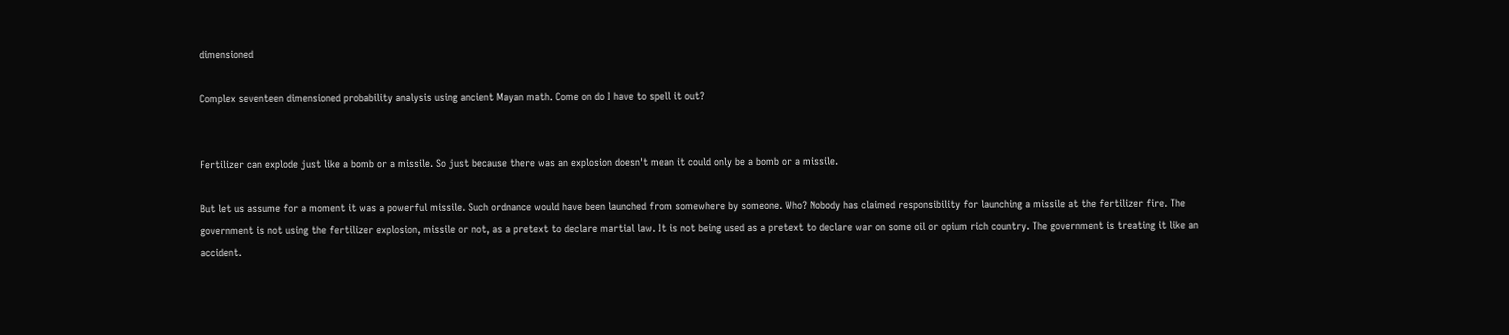dimensioned

Complex seventeen dimensioned probability analysis using ancient Mayan math. Come on do I have to spell it out?


Fertilizer can explode just like a bomb or a missile. So just because there was an explosion doesn't mean it could only be a bomb or a missile.

But let us assume for a moment it was a powerful missile. Such ordnance would have been launched from somewhere by someone. Who? Nobody has claimed responsibility for launching a missile at the fertilizer fire. The government is not using the fertilizer explosion, missile or not, as a pretext to declare martial law. It is not being used as a pretext to declare war on some oil or opium rich country. The government is treating it like an accident.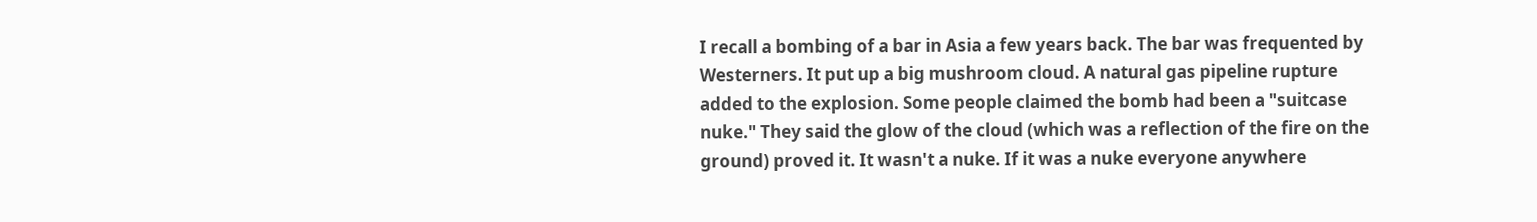I recall a bombing of a bar in Asia a few years back. The bar was frequented by Westerners. It put up a big mushroom cloud. A natural gas pipeline rupture added to the explosion. Some people claimed the bomb had been a "suitcase nuke." They said the glow of the cloud (which was a reflection of the fire on the ground) proved it. It wasn't a nuke. If it was a nuke everyone anywhere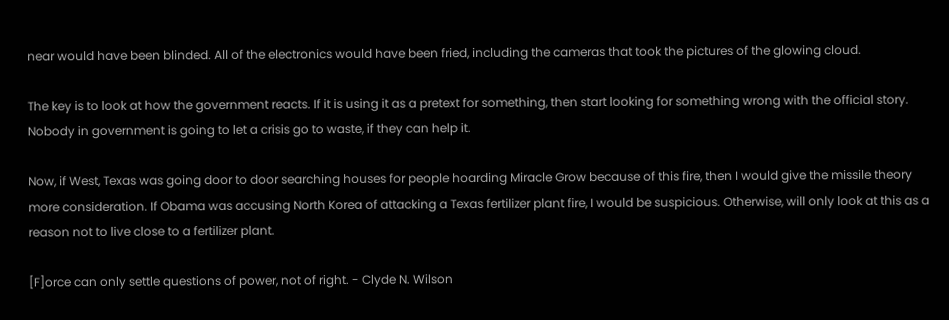near would have been blinded. All of the electronics would have been fried, including the cameras that took the pictures of the glowing cloud.

The key is to look at how the government reacts. If it is using it as a pretext for something, then start looking for something wrong with the official story. Nobody in government is going to let a crisis go to waste, if they can help it.

Now, if West, Texas was going door to door searching houses for people hoarding Miracle Grow because of this fire, then I would give the missile theory more consideration. If Obama was accusing North Korea of attacking a Texas fertilizer plant fire, I would be suspicious. Otherwise, will only look at this as a reason not to live close to a fertilizer plant.

[F]orce can only settle questions of power, not of right. - Clyde N. Wilson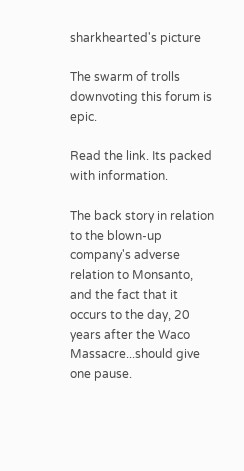sharkhearted's picture

The swarm of trolls downvoting this forum is epic.

Read the link. Its packed with information.

The back story in relation to the blown-up company's adverse relation to Monsanto, and the fact that it occurs to the day, 20 years after the Waco Massacre...should give one pause.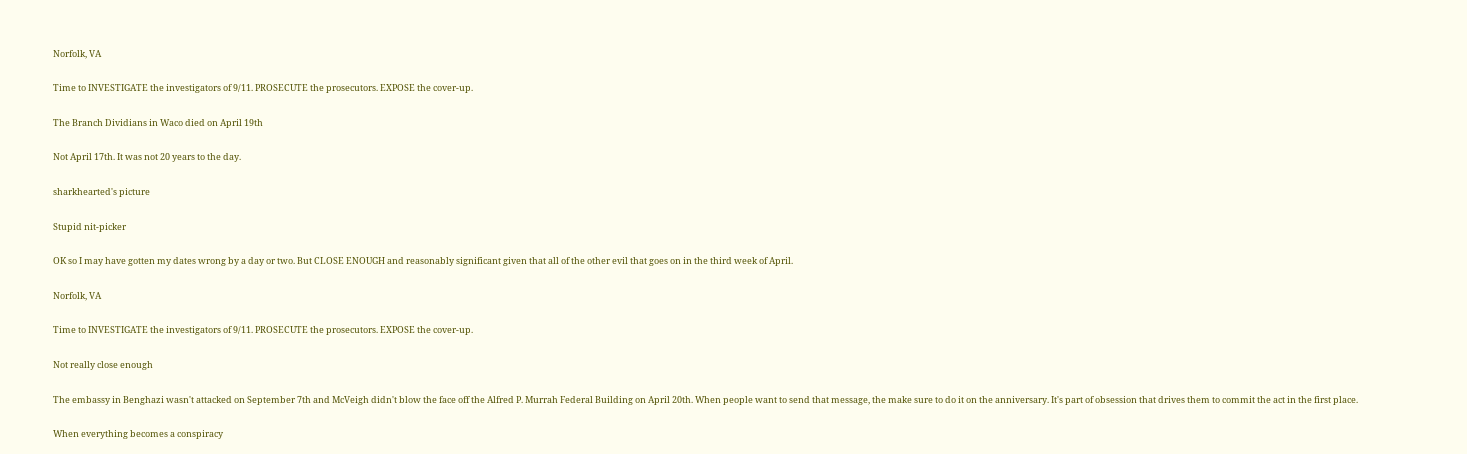Norfolk, VA

Time to INVESTIGATE the investigators of 9/11. PROSECUTE the prosecutors. EXPOSE the cover-up.

The Branch Dividians in Waco died on April 19th

Not April 17th. It was not 20 years to the day.

sharkhearted's picture

Stupid nit-picker

OK so I may have gotten my dates wrong by a day or two. But CLOSE ENOUGH and reasonably significant given that all of the other evil that goes on in the third week of April.

Norfolk, VA

Time to INVESTIGATE the investigators of 9/11. PROSECUTE the prosecutors. EXPOSE the cover-up.

Not really close enough

The embassy in Benghazi wasn't attacked on September 7th and McVeigh didn't blow the face off the Alfred P. Murrah Federal Building on April 20th. When people want to send that message, the make sure to do it on the anniversary. It's part of obsession that drives them to commit the act in the first place.

When everything becomes a conspiracy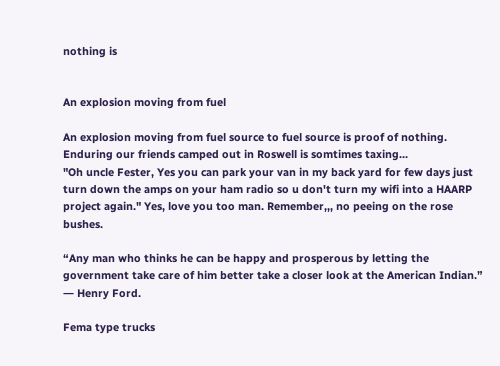nothing is


An explosion moving from fuel

An explosion moving from fuel source to fuel source is proof of nothing. Enduring our friends camped out in Roswell is somtimes taxing...
"Oh uncle Fester, Yes you can park your van in my back yard for few days just turn down the amps on your ham radio so u don't turn my wifi into a HAARP project again." Yes, love you too man. Remember,,, no peeing on the rose bushes.

“Any man who thinks he can be happy and prosperous by letting the government take care of him better take a closer look at the American Indian.” ― Henry Ford.

Fema type trucks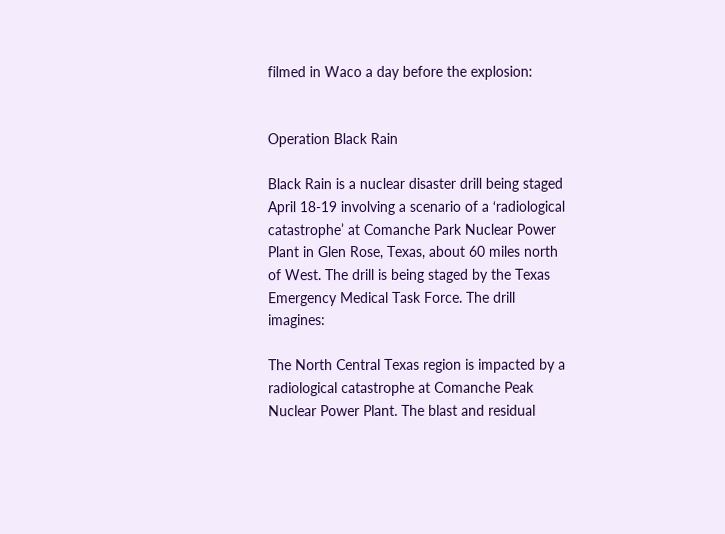filmed in Waco a day before the explosion:


Operation Black Rain

Black Rain is a nuclear disaster drill being staged April 18-19 involving a scenario of a ‘radiological catastrophe’ at Comanche Park Nuclear Power Plant in Glen Rose, Texas, about 60 miles north of West. The drill is being staged by the Texas Emergency Medical Task Force. The drill imagines:

The North Central Texas region is impacted by a radiological catastrophe at Comanche Peak Nuclear Power Plant. The blast and residual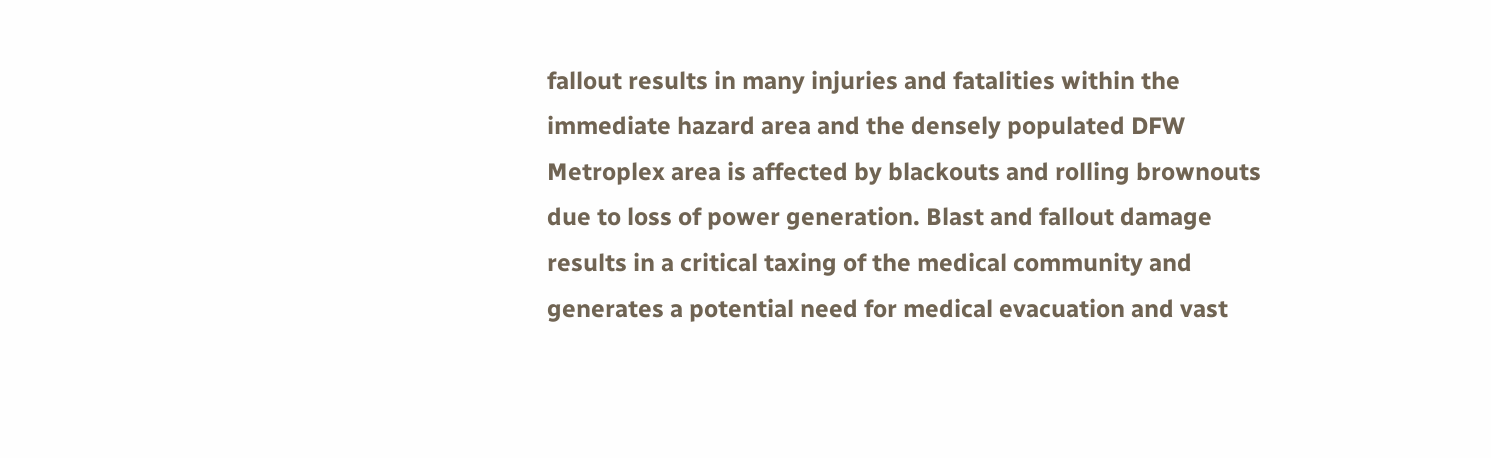fallout results in many injuries and fatalities within the immediate hazard area and the densely populated DFW Metroplex area is affected by blackouts and rolling brownouts due to loss of power generation. Blast and fallout damage results in a critical taxing of the medical community and generates a potential need for medical evacuation and vast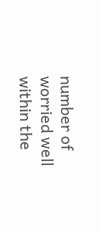number of worried well within the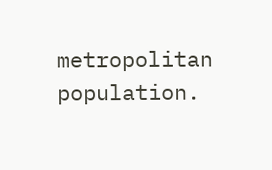metropolitan population.